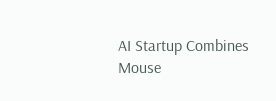AI Startup Combines Mouse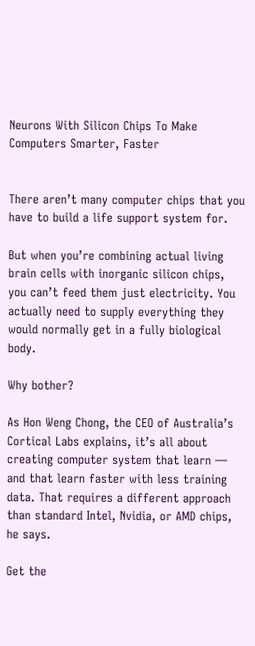Neurons With Silicon Chips To Make Computers Smarter, Faster


There aren’t many computer chips that you have to build a life support system for.

But when you’re combining actual living brain cells with inorganic silicon chips, you can’t feed them just electricity. You actually need to supply everything they would normally get in a fully biological body.

Why bother?

As Hon Weng Chong, the CEO of Australia’s Cortical Labs explains, it’s all about creating computer system that learn — and that learn faster with less training data. That requires a different approach than standard Intel, Nvidia, or AMD chips, he says.

Get the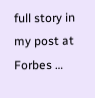full story in my post at Forbes …